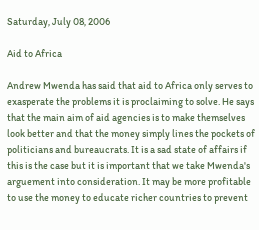Saturday, July 08, 2006

Aid to Africa

Andrew Mwenda has said that aid to Africa only serves to exasperate the problems it is proclaiming to solve. He says that the main aim of aid agencies is to make themselves look better and that the money simply lines the pockets of politicians and bureaucrats. It is a sad state of affairs if this is the case but it is important that we take Mwenda's arguement into consideration. It may be more profitable to use the money to educate richer countries to prevent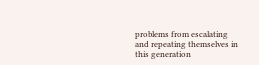problems from escalating and repeating themselves in this generation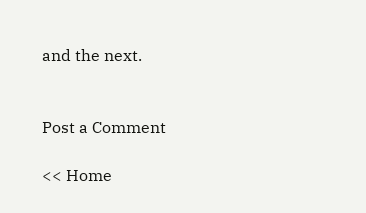and the next.


Post a Comment

<< Home